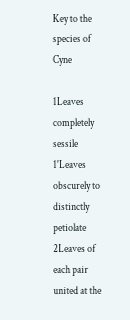Key to the species of Cyne

1Leaves completely sessile
1'Leaves obscurely to distinctly petiolate
2Leaves of each pair united at the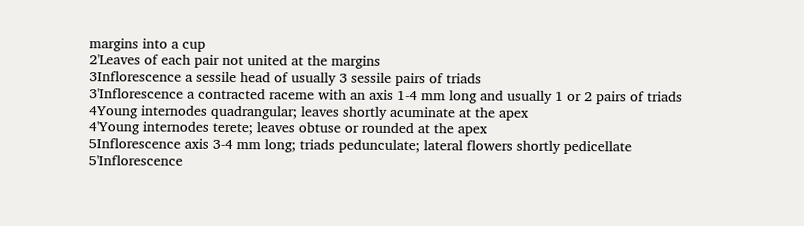margins into a cup
2'Leaves of each pair not united at the margins
3Inflorescence a sessile head of usually 3 sessile pairs of triads
3'Inflorescence a contracted raceme with an axis 1-4 mm long and usually 1 or 2 pairs of triads
4Young internodes quadrangular; leaves shortly acuminate at the apex
4'Young internodes terete; leaves obtuse or rounded at the apex
5Inflorescence axis 3-4 mm long; triads pedunculate; lateral flowers shortly pedicellate
5'Inflorescence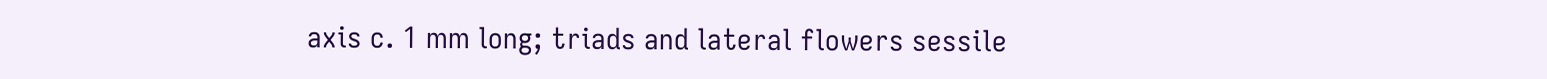axis c. 1 mm long; triads and lateral flowers sessile